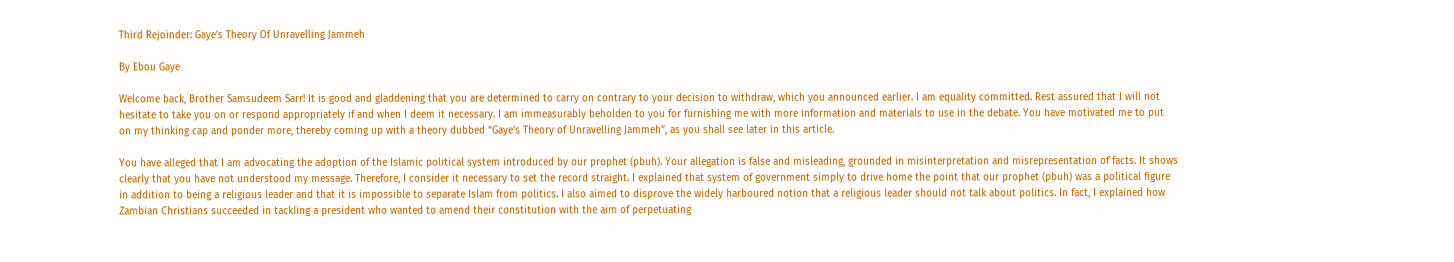Third Rejoinder: Gaye’s Theory Of Unravelling Jammeh

By Ebou Gaye

Welcome back, Brother Samsudeem Sarr! It is good and gladdening that you are determined to carry on contrary to your decision to withdraw, which you announced earlier. I am equality committed. Rest assured that I will not hesitate to take you on or respond appropriately if and when I deem it necessary. I am immeasurably beholden to you for furnishing me with more information and materials to use in the debate. You have motivated me to put on my thinking cap and ponder more, thereby coming up with a theory dubbed “Gaye’s Theory of Unravelling Jammeh”, as you shall see later in this article.

You have alleged that I am advocating the adoption of the Islamic political system introduced by our prophet (pbuh). Your allegation is false and misleading, grounded in misinterpretation and misrepresentation of facts. It shows clearly that you have not understood my message. Therefore, I consider it necessary to set the record straight. I explained that system of government simply to drive home the point that our prophet (pbuh) was a political figure in addition to being a religious leader and that it is impossible to separate Islam from politics. I also aimed to disprove the widely harboured notion that a religious leader should not talk about politics. In fact, I explained how Zambian Christians succeeded in tackling a president who wanted to amend their constitution with the aim of perpetuating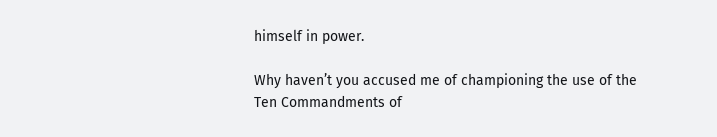himself in power.

Why haven’t you accused me of championing the use of the Ten Commandments of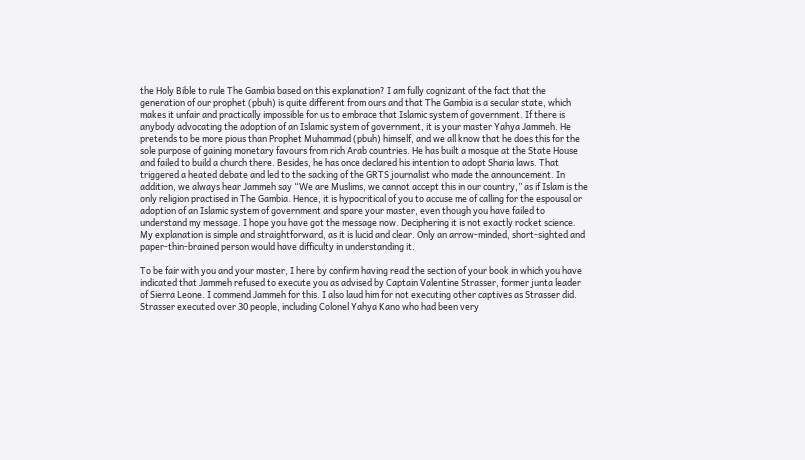the Holy Bible to rule The Gambia based on this explanation? I am fully cognizant of the fact that the generation of our prophet (pbuh) is quite different from ours and that The Gambia is a secular state, which makes it unfair and practically impossible for us to embrace that Islamic system of government. If there is anybody advocating the adoption of an Islamic system of government, it is your master Yahya Jammeh. He pretends to be more pious than Prophet Muhammad (pbuh) himself, and we all know that he does this for the sole purpose of gaining monetary favours from rich Arab countries. He has built a mosque at the State House and failed to build a church there. Besides, he has once declared his intention to adopt Sharia laws. That triggered a heated debate and led to the sacking of the GRTS journalist who made the announcement. In addition, we always hear Jammeh say “We are Muslims, we cannot accept this in our country,” as if Islam is the only religion practised in The Gambia. Hence, it is hypocritical of you to accuse me of calling for the espousal or adoption of an Islamic system of government and spare your master, even though you have failed to understand my message. I hope you have got the message now. Deciphering it is not exactly rocket science. My explanation is simple and straightforward, as it is lucid and clear. Only an arrow-minded, short-sighted and paper-thin-brained person would have difficulty in understanding it.

To be fair with you and your master, I here by confirm having read the section of your book in which you have indicated that Jammeh refused to execute you as advised by Captain Valentine Strasser, former junta leader of Sierra Leone. I commend Jammeh for this. I also laud him for not executing other captives as Strasser did. Strasser executed over 30 people, including Colonel Yahya Kano who had been very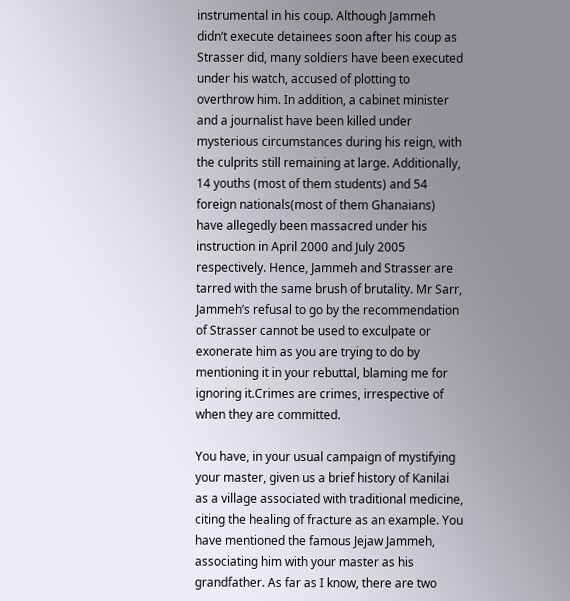instrumental in his coup. Although Jammeh didn’t execute detainees soon after his coup as Strasser did, many soldiers have been executed under his watch, accused of plotting to overthrow him. In addition, a cabinet minister and a journalist have been killed under mysterious circumstances during his reign, with the culprits still remaining at large. Additionally, 14 youths (most of them students) and 54 foreign nationals(most of them Ghanaians) have allegedly been massacred under his instruction in April 2000 and July 2005 respectively. Hence, Jammeh and Strasser are tarred with the same brush of brutality. Mr Sarr, Jammeh’s refusal to go by the recommendation of Strasser cannot be used to exculpate or exonerate him as you are trying to do by mentioning it in your rebuttal, blaming me for ignoring it.Crimes are crimes, irrespective of when they are committed.

You have, in your usual campaign of mystifying your master, given us a brief history of Kanilai as a village associated with traditional medicine, citing the healing of fracture as an example. You have mentioned the famous Jejaw Jammeh, associating him with your master as his grandfather. As far as I know, there are two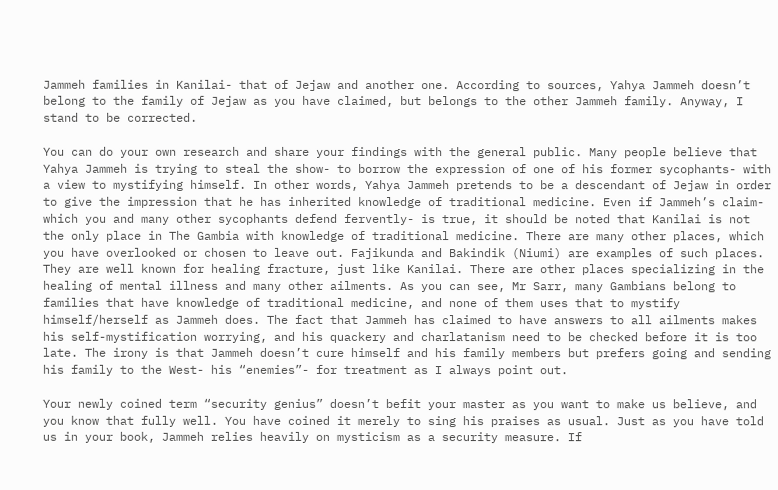Jammeh families in Kanilai- that of Jejaw and another one. According to sources, Yahya Jammeh doesn’t belong to the family of Jejaw as you have claimed, but belongs to the other Jammeh family. Anyway, I stand to be corrected.

You can do your own research and share your findings with the general public. Many people believe that Yahya Jammeh is trying to steal the show- to borrow the expression of one of his former sycophants- with a view to mystifying himself. In other words, Yahya Jammeh pretends to be a descendant of Jejaw in order to give the impression that he has inherited knowledge of traditional medicine. Even if Jammeh’s claim- which you and many other sycophants defend fervently- is true, it should be noted that Kanilai is not the only place in The Gambia with knowledge of traditional medicine. There are many other places, which you have overlooked or chosen to leave out. Fajikunda and Bakindik (Niumi) are examples of such places. They are well known for healing fracture, just like Kanilai. There are other places specializing in the healing of mental illness and many other ailments. As you can see, Mr Sarr, many Gambians belong to families that have knowledge of traditional medicine, and none of them uses that to mystify himself/herself as Jammeh does. The fact that Jammeh has claimed to have answers to all ailments makes his self-mystification worrying, and his quackery and charlatanism need to be checked before it is too late. The irony is that Jammeh doesn’t cure himself and his family members but prefers going and sending his family to the West- his “enemies”- for treatment as I always point out.

Your newly coined term “security genius” doesn’t befit your master as you want to make us believe, and you know that fully well. You have coined it merely to sing his praises as usual. Just as you have told us in your book, Jammeh relies heavily on mysticism as a security measure. If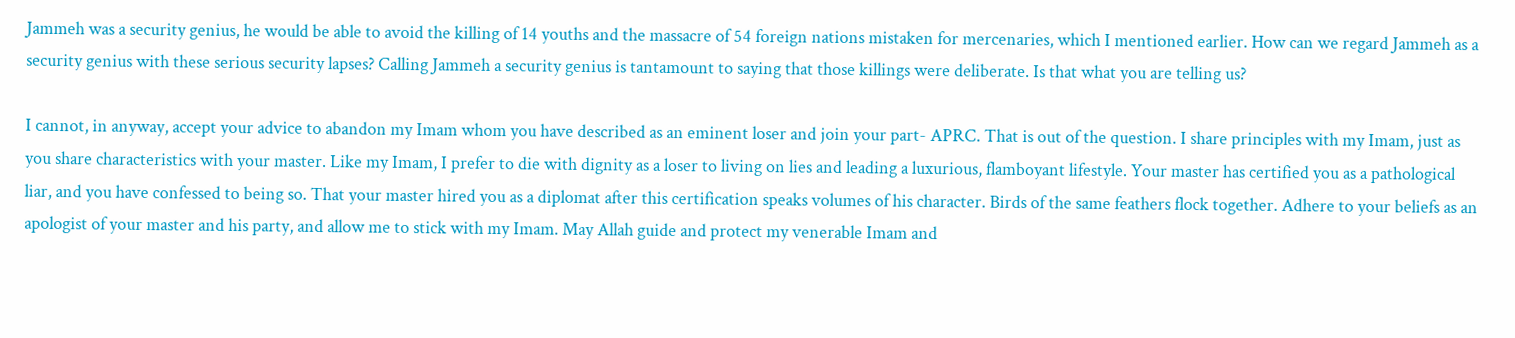Jammeh was a security genius, he would be able to avoid the killing of 14 youths and the massacre of 54 foreign nations mistaken for mercenaries, which I mentioned earlier. How can we regard Jammeh as a security genius with these serious security lapses? Calling Jammeh a security genius is tantamount to saying that those killings were deliberate. Is that what you are telling us?

I cannot, in anyway, accept your advice to abandon my Imam whom you have described as an eminent loser and join your part- APRC. That is out of the question. I share principles with my Imam, just as you share characteristics with your master. Like my Imam, I prefer to die with dignity as a loser to living on lies and leading a luxurious, flamboyant lifestyle. Your master has certified you as a pathological liar, and you have confessed to being so. That your master hired you as a diplomat after this certification speaks volumes of his character. Birds of the same feathers flock together. Adhere to your beliefs as an apologist of your master and his party, and allow me to stick with my Imam. May Allah guide and protect my venerable Imam and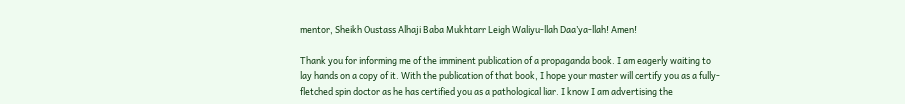mentor, Sheikh Oustass Alhaji Baba Mukhtarr Leigh Waliyu-llah Daa’ya-llah! Amen!

Thank you for informing me of the imminent publication of a propaganda book. I am eagerly waiting to lay hands on a copy of it. With the publication of that book, I hope your master will certify you as a fully-fletched spin doctor as he has certified you as a pathological liar. I know I am advertising the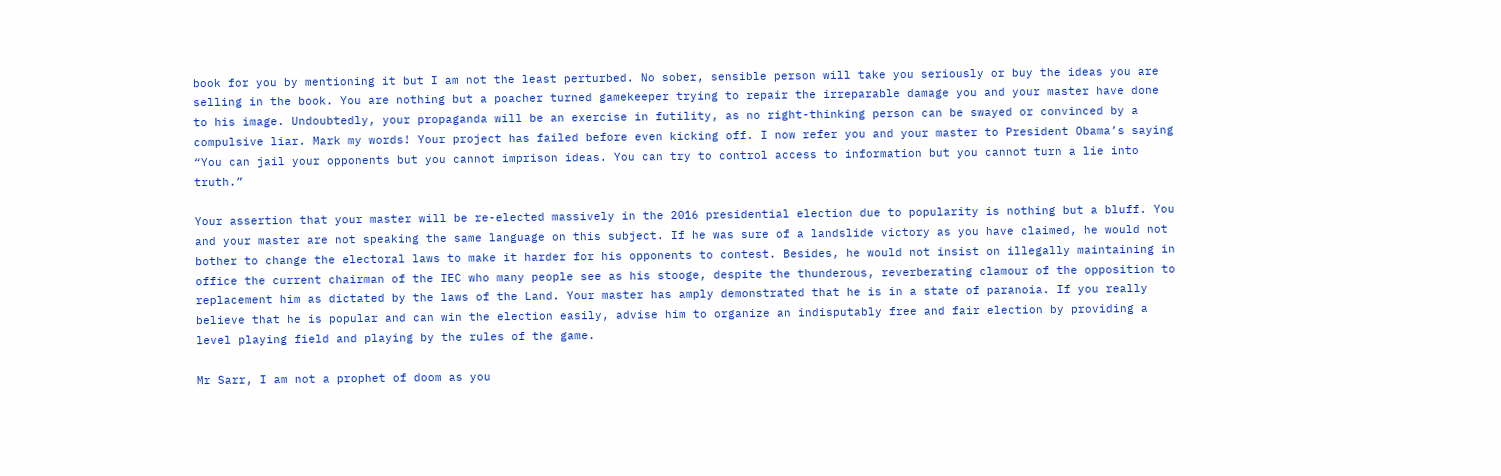book for you by mentioning it but I am not the least perturbed. No sober, sensible person will take you seriously or buy the ideas you are selling in the book. You are nothing but a poacher turned gamekeeper trying to repair the irreparable damage you and your master have done to his image. Undoubtedly, your propaganda will be an exercise in futility, as no right-thinking person can be swayed or convinced by a compulsive liar. Mark my words! Your project has failed before even kicking off. I now refer you and your master to President Obama’s saying “You can jail your opponents but you cannot imprison ideas. You can try to control access to information but you cannot turn a lie into truth.”

Your assertion that your master will be re-elected massively in the 2016 presidential election due to popularity is nothing but a bluff. You and your master are not speaking the same language on this subject. If he was sure of a landslide victory as you have claimed, he would not bother to change the electoral laws to make it harder for his opponents to contest. Besides, he would not insist on illegally maintaining in office the current chairman of the IEC who many people see as his stooge, despite the thunderous, reverberating clamour of the opposition to replacement him as dictated by the laws of the Land. Your master has amply demonstrated that he is in a state of paranoia. If you really believe that he is popular and can win the election easily, advise him to organize an indisputably free and fair election by providing a level playing field and playing by the rules of the game.

Mr Sarr, I am not a prophet of doom as you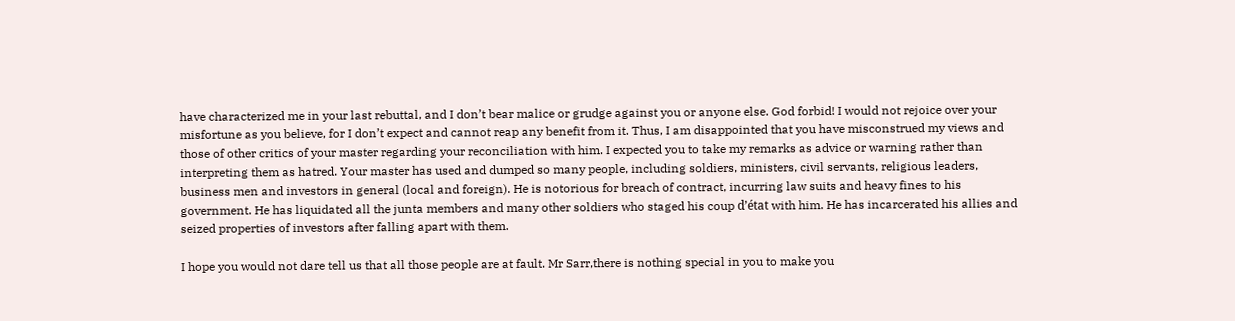have characterized me in your last rebuttal, and I don’t bear malice or grudge against you or anyone else. God forbid! I would not rejoice over your misfortune as you believe, for I don’t expect and cannot reap any benefit from it. Thus, I am disappointed that you have misconstrued my views and those of other critics of your master regarding your reconciliation with him. I expected you to take my remarks as advice or warning rather than interpreting them as hatred. Your master has used and dumped so many people, including soldiers, ministers, civil servants, religious leaders, business men and investors in general (local and foreign). He is notorious for breach of contract, incurring law suits and heavy fines to his government. He has liquidated all the junta members and many other soldiers who staged his coup d’état with him. He has incarcerated his allies and seized properties of investors after falling apart with them.

I hope you would not dare tell us that all those people are at fault. Mr Sarr,there is nothing special in you to make you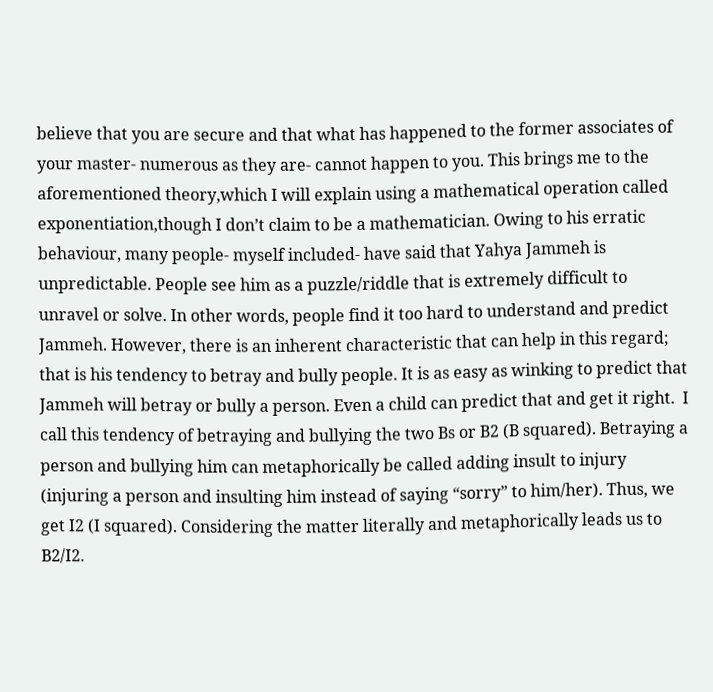believe that you are secure and that what has happened to the former associates of your master- numerous as they are- cannot happen to you. This brings me to the aforementioned theory,which I will explain using a mathematical operation called exponentiation,though I don’t claim to be a mathematician. Owing to his erratic behaviour, many people- myself included- have said that Yahya Jammeh is unpredictable. People see him as a puzzle/riddle that is extremely difficult to unravel or solve. In other words, people find it too hard to understand and predict Jammeh. However, there is an inherent characteristic that can help in this regard; that is his tendency to betray and bully people. It is as easy as winking to predict that Jammeh will betray or bully a person. Even a child can predict that and get it right.  I call this tendency of betraying and bullying the two Bs or B2 (B squared). Betraying a person and bullying him can metaphorically be called adding insult to injury (injuring a person and insulting him instead of saying “sorry” to him/her). Thus, we get I2 (I squared). Considering the matter literally and metaphorically leads us to B2/I2.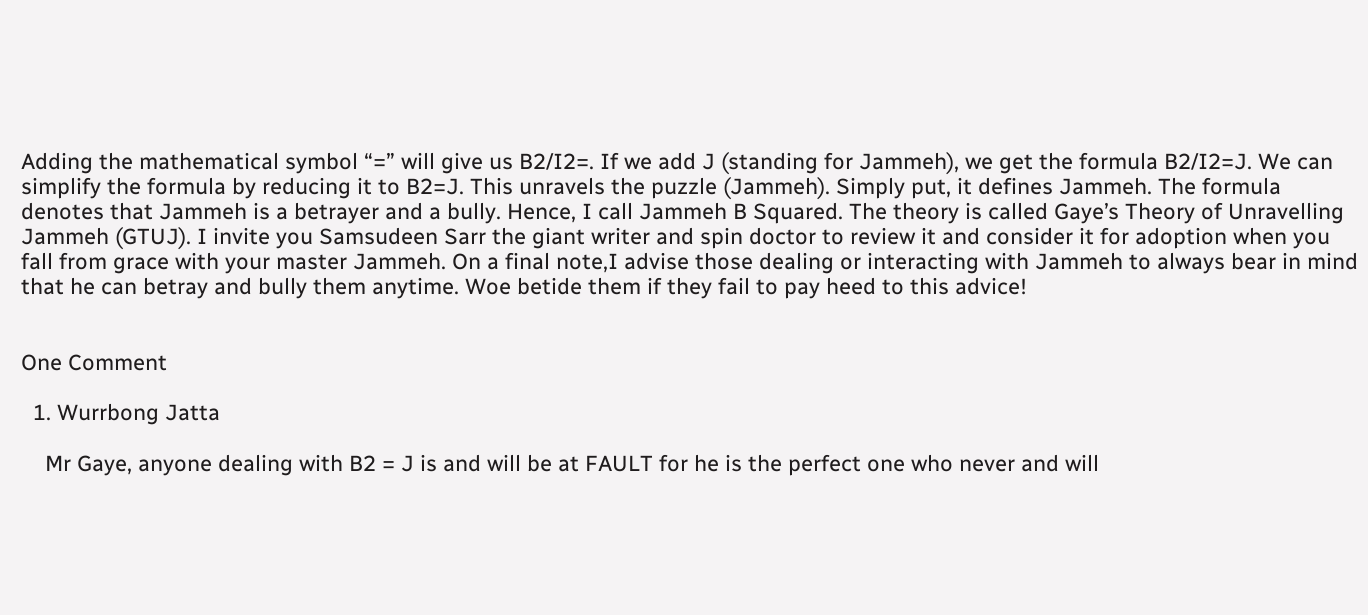Adding the mathematical symbol “=” will give us B2/I2=. If we add J (standing for Jammeh), we get the formula B2/I2=J. We can simplify the formula by reducing it to B2=J. This unravels the puzzle (Jammeh). Simply put, it defines Jammeh. The formula denotes that Jammeh is a betrayer and a bully. Hence, I call Jammeh B Squared. The theory is called Gaye’s Theory of Unravelling Jammeh (GTUJ). I invite you Samsudeen Sarr the giant writer and spin doctor to review it and consider it for adoption when you fall from grace with your master Jammeh. On a final note,I advise those dealing or interacting with Jammeh to always bear in mind that he can betray and bully them anytime. Woe betide them if they fail to pay heed to this advice!


One Comment

  1. Wurrbong Jatta

    Mr Gaye, anyone dealing with B2 = J is and will be at FAULT for he is the perfect one who never and will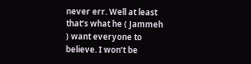never err. Well at least that’s what he ( Jammeh ) want everyone to believe. I won’t be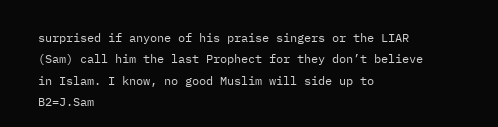surprised if anyone of his praise singers or the LIAR (Sam) call him the last Prophect for they don’t believe in Islam. I know, no good Muslim will side up to B2=J.Sam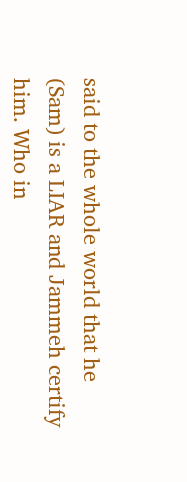said to the whole world that he (Sam) is a LIAR and Jammeh certify him. Who in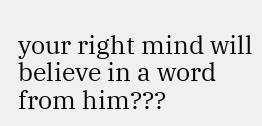your right mind will believe in a word from him???